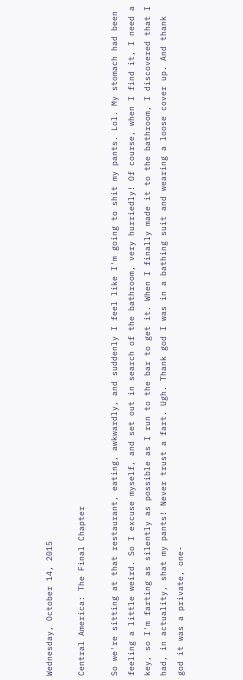Wednesday, October 14, 2015

Central America: The Final Chapter

So we're sitting at that restaurant, eating, awkwardly, and suddenly I feel like I'm going to shit my pants. Lol. My stomach had been feeling a little weird. So I excuse myself, and set out in search of the bathroom, very hurriedly! Of course, when I find it, I need a key, so I'm farting as silently as possible as I run to the bar to get it. When I finally made it to the bathroom, I discovered that I had, in actuality, shat my pants! Never trust a fart. Ugh. Thank god I was in a bathing suit and wearing a loose cover up. And thank god it was a private, one-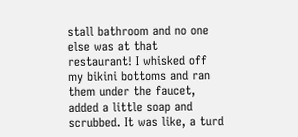stall bathroom and no one else was at that restaurant! I whisked off my bikini bottoms and ran them under the faucet, added a little soap and scrubbed. It was like, a turd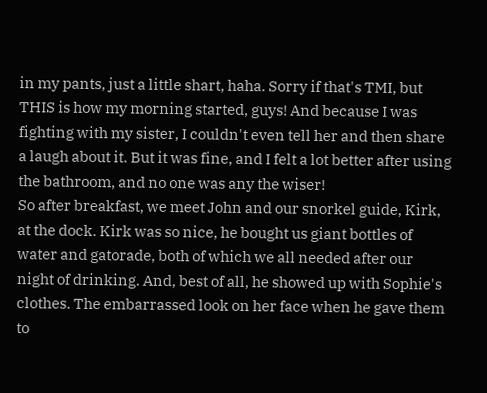in my pants, just a little shart, haha. Sorry if that's TMI, but THIS is how my morning started, guys! And because I was fighting with my sister, I couldn't even tell her and then share a laugh about it. But it was fine, and I felt a lot better after using the bathroom, and no one was any the wiser!
So after breakfast, we meet John and our snorkel guide, Kirk, at the dock. Kirk was so nice, he bought us giant bottles of water and gatorade, both of which we all needed after our night of drinking. And, best of all, he showed up with Sophie's clothes. The embarrassed look on her face when he gave them to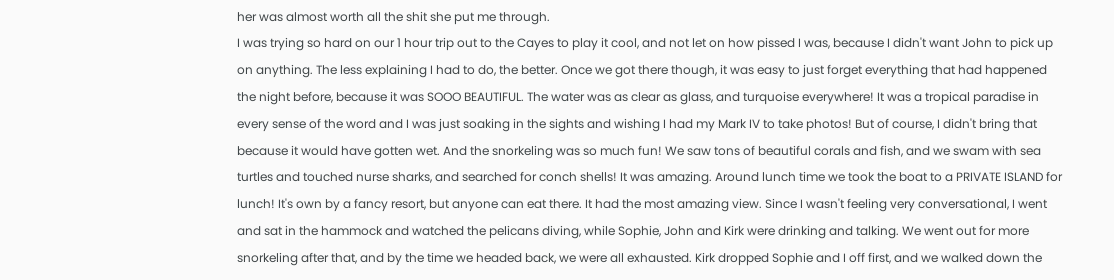her was almost worth all the shit she put me through.
I was trying so hard on our 1 hour trip out to the Cayes to play it cool, and not let on how pissed I was, because I didn't want John to pick up on anything. The less explaining I had to do, the better. Once we got there though, it was easy to just forget everything that had happened the night before, because it was SOOO BEAUTIFUL. The water was as clear as glass, and turquoise everywhere! It was a tropical paradise in every sense of the word and I was just soaking in the sights and wishing I had my Mark IV to take photos! But of course, I didn't bring that because it would have gotten wet. And the snorkeling was so much fun! We saw tons of beautiful corals and fish, and we swam with sea turtles and touched nurse sharks, and searched for conch shells! It was amazing. Around lunch time we took the boat to a PRIVATE ISLAND for lunch! It's own by a fancy resort, but anyone can eat there. It had the most amazing view. Since I wasn't feeling very conversational, I went and sat in the hammock and watched the pelicans diving, while Sophie, John and Kirk were drinking and talking. We went out for more snorkeling after that, and by the time we headed back, we were all exhausted. Kirk dropped Sophie and I off first, and we walked down the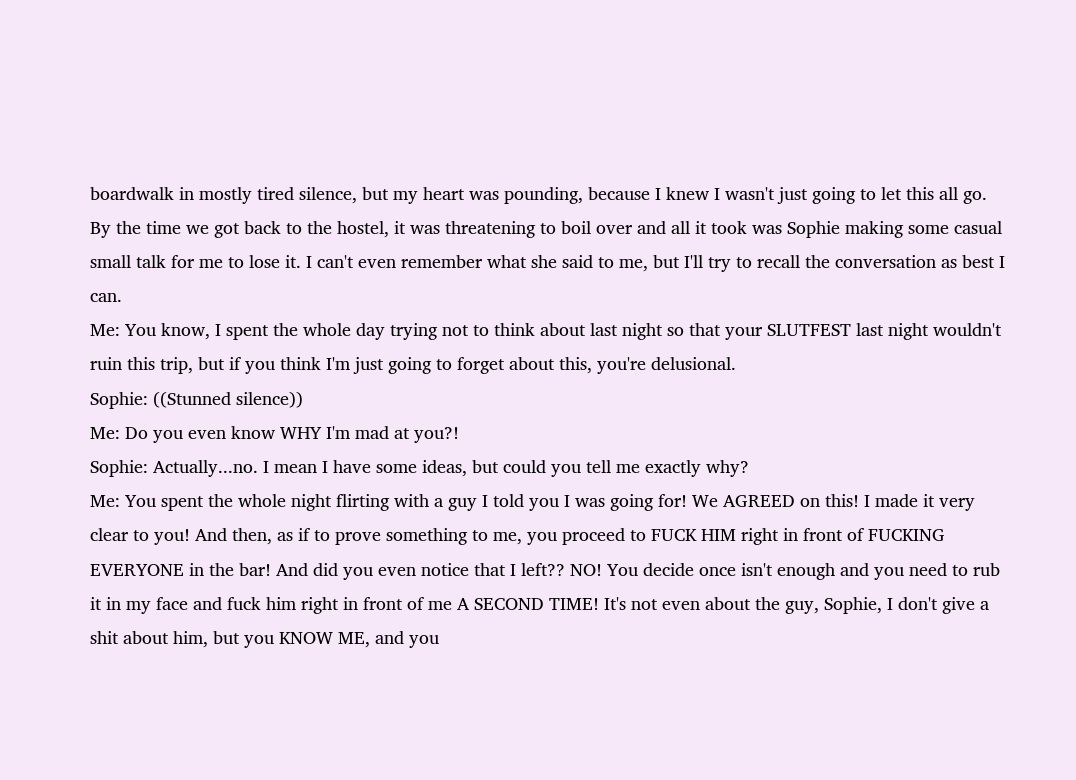boardwalk in mostly tired silence, but my heart was pounding, because I knew I wasn't just going to let this all go.
By the time we got back to the hostel, it was threatening to boil over and all it took was Sophie making some casual small talk for me to lose it. I can't even remember what she said to me, but I'll try to recall the conversation as best I can.
Me: You know, I spent the whole day trying not to think about last night so that your SLUTFEST last night wouldn't ruin this trip, but if you think I'm just going to forget about this, you're delusional.
Sophie: ((Stunned silence))
Me: Do you even know WHY I'm mad at you?!
Sophie: Actually...no. I mean I have some ideas, but could you tell me exactly why?
Me: You spent the whole night flirting with a guy I told you I was going for! We AGREED on this! I made it very clear to you! And then, as if to prove something to me, you proceed to FUCK HIM right in front of FUCKING EVERYONE in the bar! And did you even notice that I left?? NO! You decide once isn't enough and you need to rub it in my face and fuck him right in front of me A SECOND TIME! It's not even about the guy, Sophie, I don't give a shit about him, but you KNOW ME, and you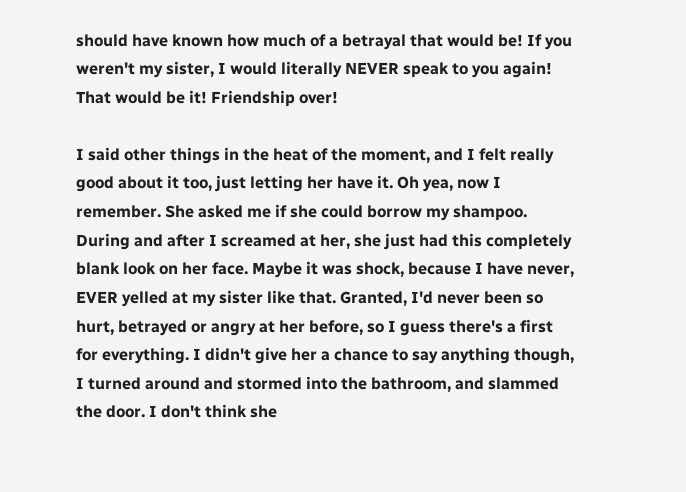should have known how much of a betrayal that would be! If you weren't my sister, I would literally NEVER speak to you again! That would be it! Friendship over!

I said other things in the heat of the moment, and I felt really good about it too, just letting her have it. Oh yea, now I remember. She asked me if she could borrow my shampoo. During and after I screamed at her, she just had this completely blank look on her face. Maybe it was shock, because I have never, EVER yelled at my sister like that. Granted, I'd never been so hurt, betrayed or angry at her before, so I guess there's a first for everything. I didn't give her a chance to say anything though, I turned around and stormed into the bathroom, and slammed the door. I don't think she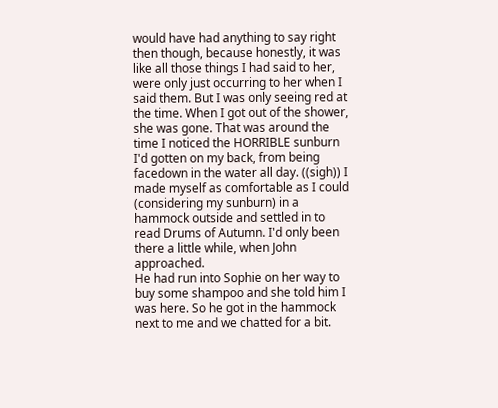would have had anything to say right then though, because honestly, it was like all those things I had said to her, were only just occurring to her when I said them. But I was only seeing red at the time. When I got out of the shower, she was gone. That was around the time I noticed the HORRIBLE sunburn I'd gotten on my back, from being facedown in the water all day. ((sigh)) I made myself as comfortable as I could (considering my sunburn) in a hammock outside and settled in to read Drums of Autumn. I'd only been there a little while, when John approached.
He had run into Sophie on her way to buy some shampoo and she told him I was here. So he got in the hammock next to me and we chatted for a bit.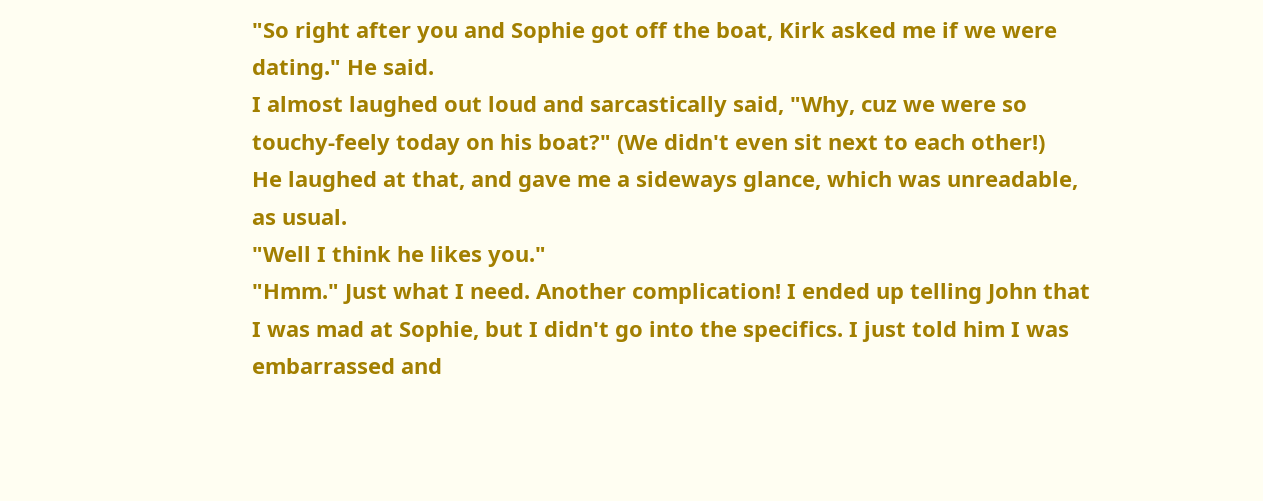"So right after you and Sophie got off the boat, Kirk asked me if we were dating." He said.
I almost laughed out loud and sarcastically said, "Why, cuz we were so touchy-feely today on his boat?" (We didn't even sit next to each other!)
He laughed at that, and gave me a sideways glance, which was unreadable, as usual.
"Well I think he likes you."
"Hmm." Just what I need. Another complication! I ended up telling John that I was mad at Sophie, but I didn't go into the specifics. I just told him I was embarrassed and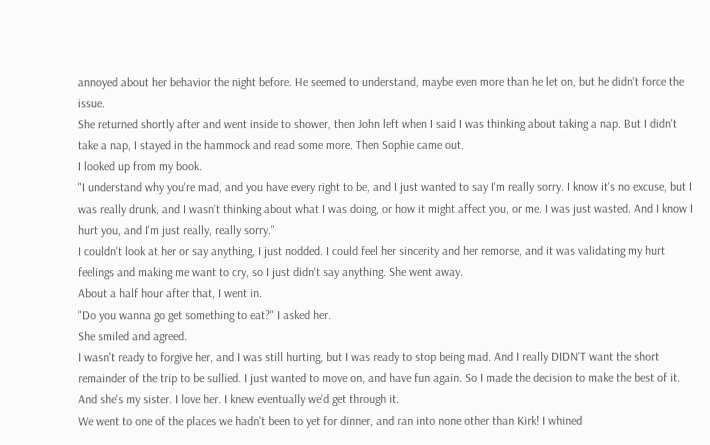annoyed about her behavior the night before. He seemed to understand, maybe even more than he let on, but he didn't force the issue.
She returned shortly after and went inside to shower, then John left when I said I was thinking about taking a nap. But I didn't take a nap, I stayed in the hammock and read some more. Then Sophie came out.
I looked up from my book.
"I understand why you're mad, and you have every right to be, and I just wanted to say I'm really sorry. I know it's no excuse, but I was really drunk, and I wasn't thinking about what I was doing, or how it might affect you, or me. I was just wasted. And I know I hurt you, and I'm just really, really sorry."
I couldn't look at her or say anything, I just nodded. I could feel her sincerity and her remorse, and it was validating my hurt feelings and making me want to cry, so I just didn't say anything. She went away.
About a half hour after that, I went in.
"Do you wanna go get something to eat?" I asked her.
She smiled and agreed.
I wasn't ready to forgive her, and I was still hurting, but I was ready to stop being mad. And I really DIDN'T want the short remainder of the trip to be sullied. I just wanted to move on, and have fun again. So I made the decision to make the best of it. And she's my sister. I love her. I knew eventually we'd get through it.
We went to one of the places we hadn't been to yet for dinner, and ran into none other than Kirk! I whined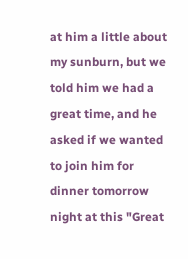at him a little about my sunburn, but we told him we had a great time, and he asked if we wanted to join him for dinner tomorrow night at this "Great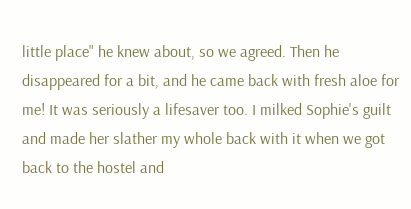little place" he knew about, so we agreed. Then he disappeared for a bit, and he came back with fresh aloe for me! It was seriously a lifesaver too. I milked Sophie's guilt and made her slather my whole back with it when we got back to the hostel and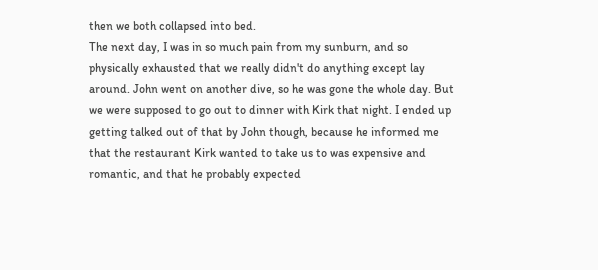then we both collapsed into bed.
The next day, I was in so much pain from my sunburn, and so physically exhausted that we really didn't do anything except lay around. John went on another dive, so he was gone the whole day. But we were supposed to go out to dinner with Kirk that night. I ended up getting talked out of that by John though, because he informed me that the restaurant Kirk wanted to take us to was expensive and romantic, and that he probably expected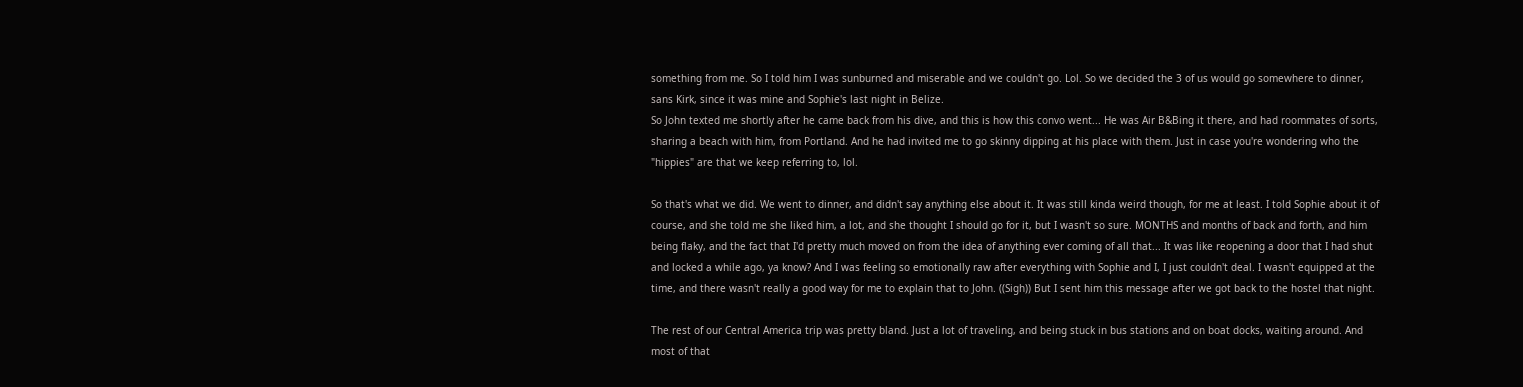something from me. So I told him I was sunburned and miserable and we couldn't go. Lol. So we decided the 3 of us would go somewhere to dinner, sans Kirk, since it was mine and Sophie's last night in Belize.
So John texted me shortly after he came back from his dive, and this is how this convo went... He was Air B&Bing it there, and had roommates of sorts, sharing a beach with him, from Portland. And he had invited me to go skinny dipping at his place with them. Just in case you're wondering who the "hippies" are that we keep referring to, lol.

So that's what we did. We went to dinner, and didn't say anything else about it. It was still kinda weird though, for me at least. I told Sophie about it of course, and she told me she liked him, a lot, and she thought I should go for it, but I wasn't so sure. MONTHS and months of back and forth, and him being flaky, and the fact that I'd pretty much moved on from the idea of anything ever coming of all that... It was like reopening a door that I had shut and locked a while ago, ya know? And I was feeling so emotionally raw after everything with Sophie and I, I just couldn't deal. I wasn't equipped at the time, and there wasn't really a good way for me to explain that to John. ((Sigh)) But I sent him this message after we got back to the hostel that night.

The rest of our Central America trip was pretty bland. Just a lot of traveling, and being stuck in bus stations and on boat docks, waiting around. And most of that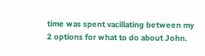time was spent vacillating between my 2 options for what to do about John.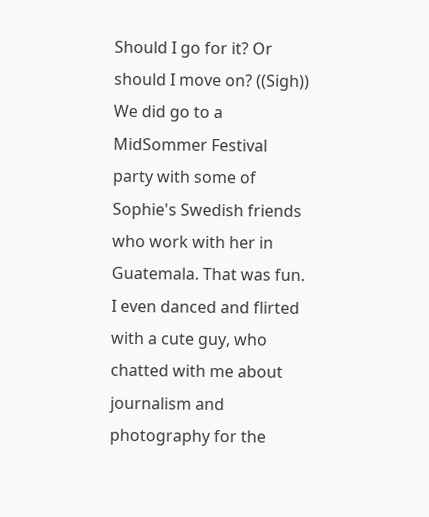Should I go for it? Or should I move on? ((Sigh)) We did go to a MidSommer Festival party with some of Sophie's Swedish friends who work with her in Guatemala. That was fun. I even danced and flirted with a cute guy, who chatted with me about journalism and photography for the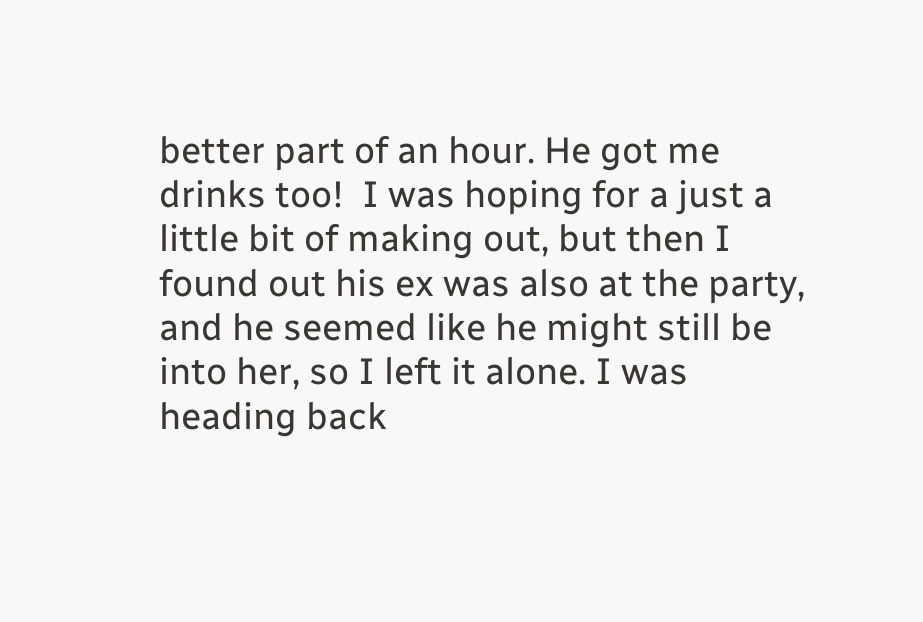better part of an hour. He got me drinks too!  I was hoping for a just a little bit of making out, but then I found out his ex was also at the party, and he seemed like he might still be into her, so I left it alone. I was heading back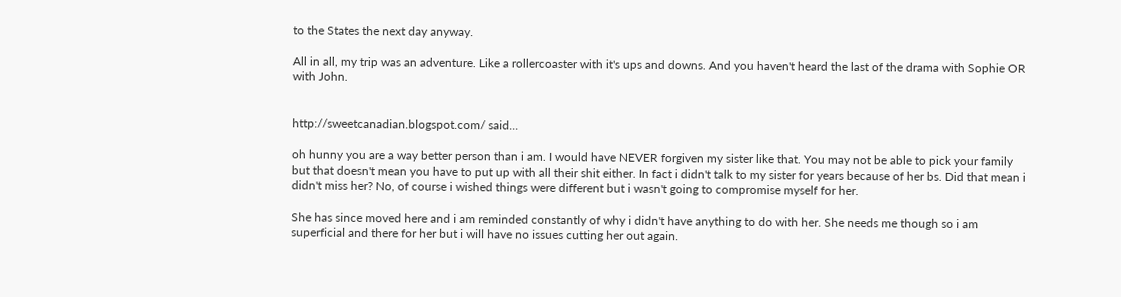to the States the next day anyway.

All in all, my trip was an adventure. Like a rollercoaster with it's ups and downs. And you haven't heard the last of the drama with Sophie OR with John.


http://sweetcanadian.blogspot.com/ said...

oh hunny you are a way better person than i am. I would have NEVER forgiven my sister like that. You may not be able to pick your family but that doesn't mean you have to put up with all their shit either. In fact i didn't talk to my sister for years because of her bs. Did that mean i didn't miss her? No, of course i wished things were different but i wasn't going to compromise myself for her.

She has since moved here and i am reminded constantly of why i didn't have anything to do with her. She needs me though so i am superficial and there for her but i will have no issues cutting her out again.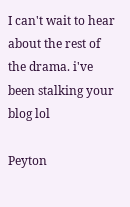I can't wait to hear about the rest of the drama. i've been stalking your blog lol

Peyton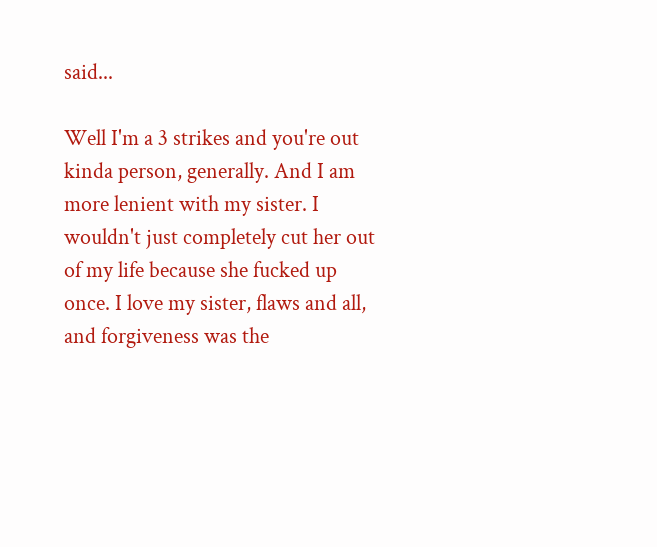said...

Well I'm a 3 strikes and you're out kinda person, generally. And I am more lenient with my sister. I wouldn't just completely cut her out of my life because she fucked up once. I love my sister, flaws and all, and forgiveness was the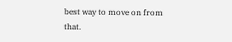best way to move on from that.